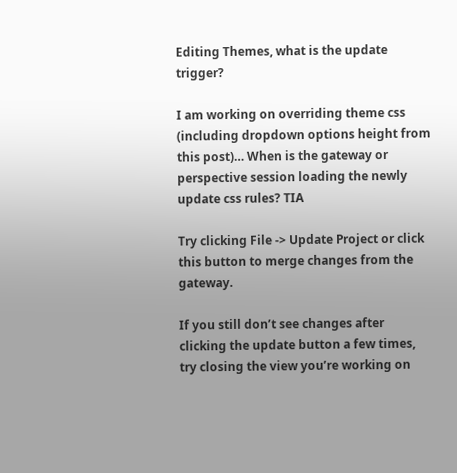Editing Themes, what is the update trigger?

I am working on overriding theme css (including dropdown options height from this post)… When is the gateway or perspective session loading the newly update css rules? TIA

Try clicking File -> Update Project or click this button to merge changes from the gateway.

If you still don’t see changes after clicking the update button a few times, try closing the view you’re working on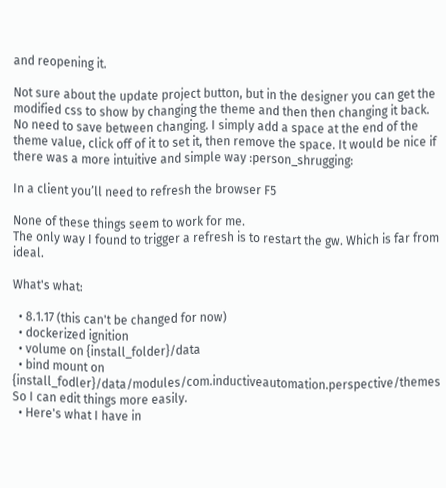and reopening it.

Not sure about the update project button, but in the designer you can get the modified css to show by changing the theme and then then changing it back. No need to save between changing. I simply add a space at the end of the theme value, click off of it to set it, then remove the space. It would be nice if there was a more intuitive and simple way :person_shrugging:

In a client you’ll need to refresh the browser F5

None of these things seem to work for me.
The only way I found to trigger a refresh is to restart the gw. Which is far from ideal.

What's what:

  • 8.1.17 (this can't be changed for now)
  • dockerized ignition
  • volume on {install_folder}/data
  • bind mount on {install_fodler}/data/modules/com.inductiveautomation.perspective/themes So I can edit things more easily.
  • Here's what I have in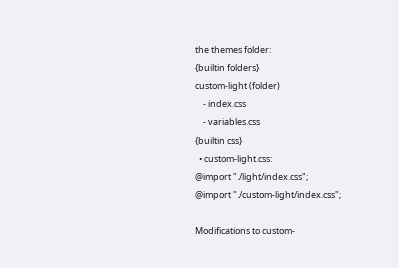the themes folder:
{builtin folders}
custom-light (folder)
    - index.css
    - variables.css
{builtin css}
  • custom-light.css:
@import "./light/index.css";
@import "./custom-light/index.css";

Modifications to custom-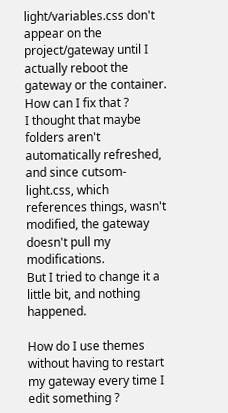light/variables.css don't appear on the project/gateway until I actually reboot the gateway or the container.
How can I fix that ?
I thought that maybe folders aren't automatically refreshed, and since cutsom-light.css, which references things, wasn't modified, the gateway doesn't pull my modifications.
But I tried to change it a little bit, and nothing happened.

How do I use themes without having to restart my gateway every time I edit something ?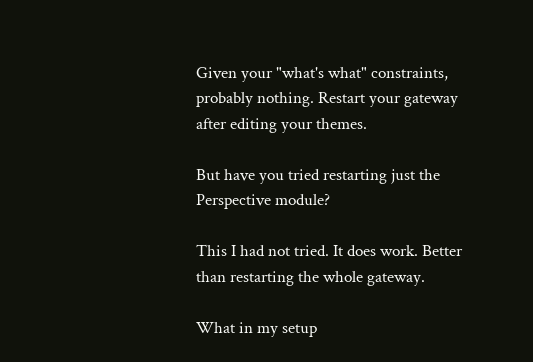Given your "what's what" constraints, probably nothing. Restart your gateway after editing your themes.

But have you tried restarting just the Perspective module?

This I had not tried. It does work. Better than restarting the whole gateway.

What in my setup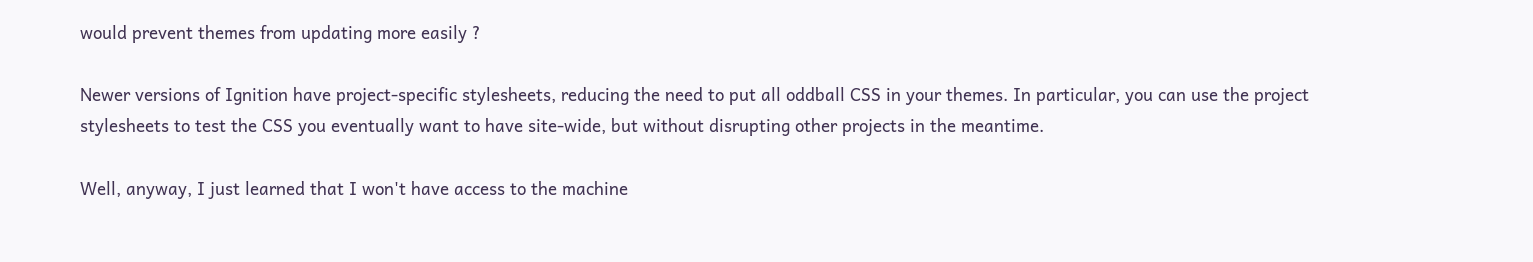would prevent themes from updating more easily ?

Newer versions of Ignition have project-specific stylesheets, reducing the need to put all oddball CSS in your themes. In particular, you can use the project stylesheets to test the CSS you eventually want to have site-wide, but without disrupting other projects in the meantime.

Well, anyway, I just learned that I won't have access to the machine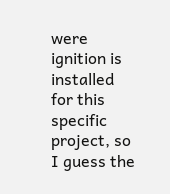were ignition is installed for this specific project, so I guess the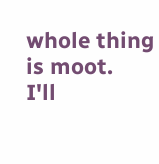whole thing is moot.
I'll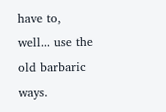have to, well... use the old barbaric ways.